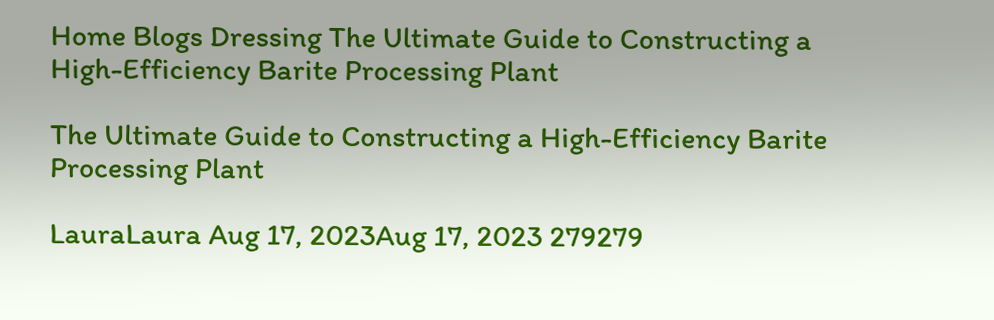Home Blogs Dressing The Ultimate Guide to Constructing a High-Efficiency Barite Processing Plant

The Ultimate Guide to Constructing a High-Efficiency Barite Processing Plant

LauraLaura Aug 17, 2023Aug 17, 2023 279279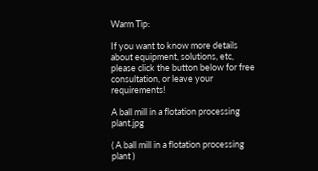Warm Tip:

If you want to know more details about equipment, solutions, etc, please click the button below for free consultation, or leave your requirements!

A ball mill in a flotation processing plant.jpg

( A ball mill in a flotation processing plant )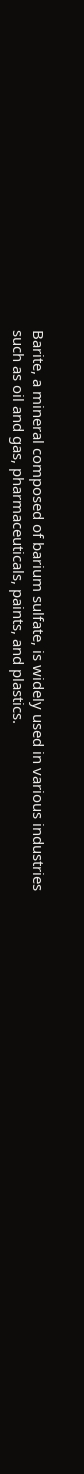Barite, a mineral composed of barium sulfate, is widely used in various industries such as oil and gas, pharmaceuticals, paints, and plastics.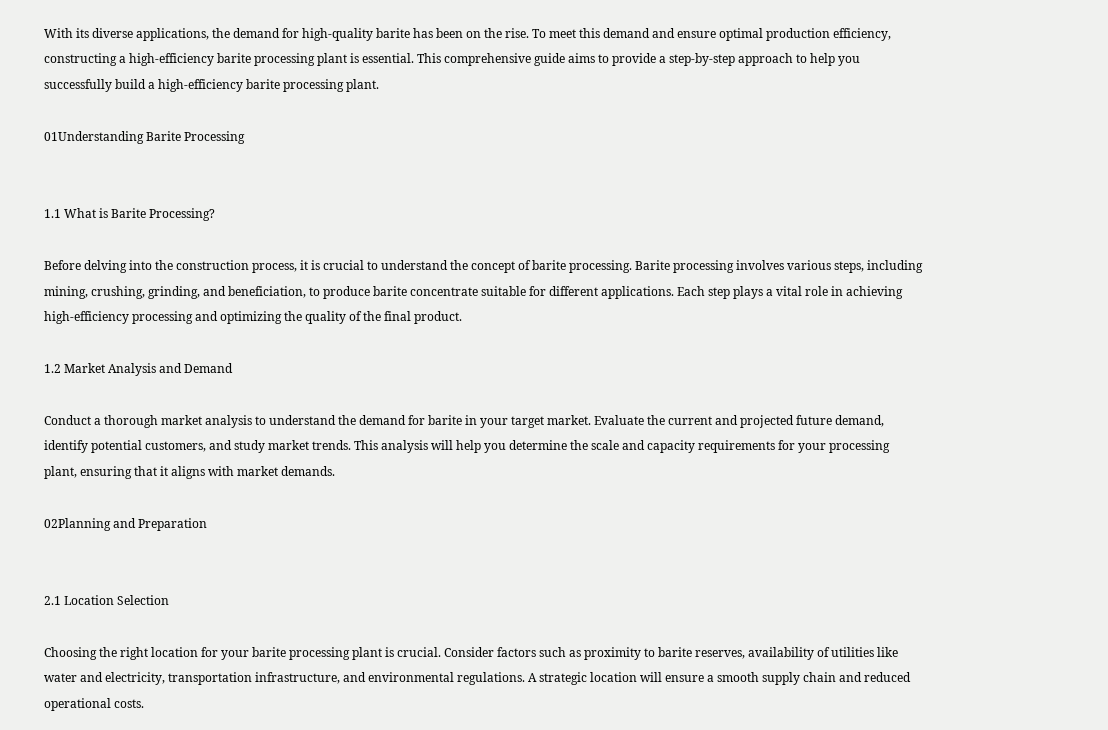With its diverse applications, the demand for high-quality barite has been on the rise. To meet this demand and ensure optimal production efficiency, constructing a high-efficiency barite processing plant is essential. This comprehensive guide aims to provide a step-by-step approach to help you successfully build a high-efficiency barite processing plant.

01Understanding Barite Processing


1.1 What is Barite Processing?

Before delving into the construction process, it is crucial to understand the concept of barite processing. Barite processing involves various steps, including mining, crushing, grinding, and beneficiation, to produce barite concentrate suitable for different applications. Each step plays a vital role in achieving high-efficiency processing and optimizing the quality of the final product.

1.2 Market Analysis and Demand

Conduct a thorough market analysis to understand the demand for barite in your target market. Evaluate the current and projected future demand, identify potential customers, and study market trends. This analysis will help you determine the scale and capacity requirements for your processing plant, ensuring that it aligns with market demands.

02Planning and Preparation


2.1 Location Selection

Choosing the right location for your barite processing plant is crucial. Consider factors such as proximity to barite reserves, availability of utilities like water and electricity, transportation infrastructure, and environmental regulations. A strategic location will ensure a smooth supply chain and reduced operational costs.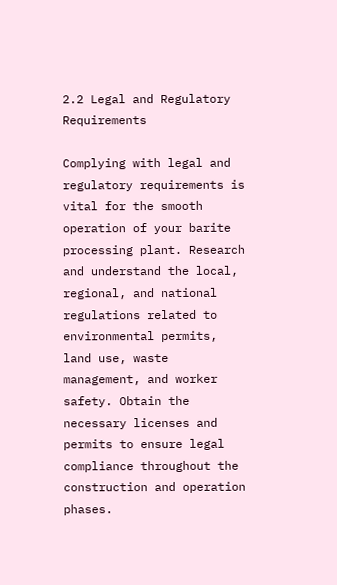2.2 Legal and Regulatory Requirements

Complying with legal and regulatory requirements is vital for the smooth operation of your barite processing plant. Research and understand the local, regional, and national regulations related to environmental permits, land use, waste management, and worker safety. Obtain the necessary licenses and permits to ensure legal compliance throughout the construction and operation phases.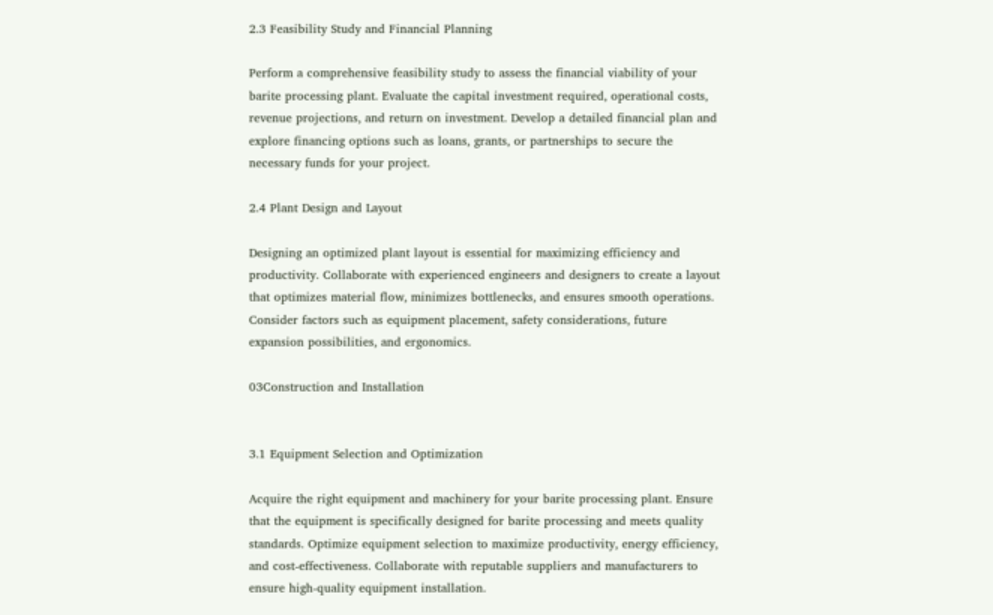2.3 Feasibility Study and Financial Planning

Perform a comprehensive feasibility study to assess the financial viability of your barite processing plant. Evaluate the capital investment required, operational costs, revenue projections, and return on investment. Develop a detailed financial plan and explore financing options such as loans, grants, or partnerships to secure the necessary funds for your project.

2.4 Plant Design and Layout

Designing an optimized plant layout is essential for maximizing efficiency and productivity. Collaborate with experienced engineers and designers to create a layout that optimizes material flow, minimizes bottlenecks, and ensures smooth operations. Consider factors such as equipment placement, safety considerations, future expansion possibilities, and ergonomics.

03Construction and Installation


3.1 Equipment Selection and Optimization

Acquire the right equipment and machinery for your barite processing plant. Ensure that the equipment is specifically designed for barite processing and meets quality standards. Optimize equipment selection to maximize productivity, energy efficiency, and cost-effectiveness. Collaborate with reputable suppliers and manufacturers to ensure high-quality equipment installation.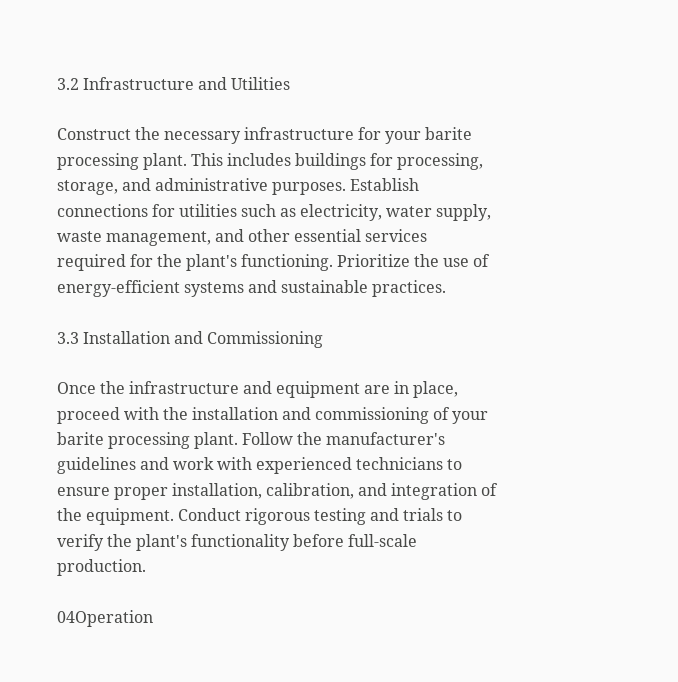3.2 Infrastructure and Utilities

Construct the necessary infrastructure for your barite processing plant. This includes buildings for processing, storage, and administrative purposes. Establish connections for utilities such as electricity, water supply, waste management, and other essential services required for the plant's functioning. Prioritize the use of energy-efficient systems and sustainable practices.

3.3 Installation and Commissioning

Once the infrastructure and equipment are in place, proceed with the installation and commissioning of your barite processing plant. Follow the manufacturer's guidelines and work with experienced technicians to ensure proper installation, calibration, and integration of the equipment. Conduct rigorous testing and trials to verify the plant's functionality before full-scale production.

04Operation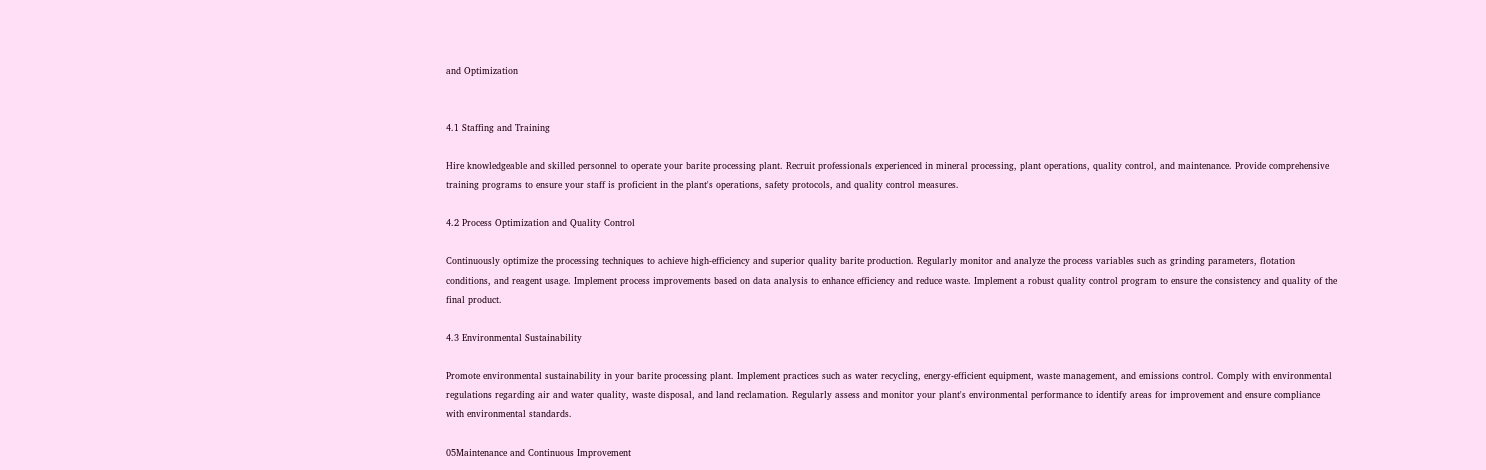and Optimization


4.1 Staffing and Training

Hire knowledgeable and skilled personnel to operate your barite processing plant. Recruit professionals experienced in mineral processing, plant operations, quality control, and maintenance. Provide comprehensive training programs to ensure your staff is proficient in the plant's operations, safety protocols, and quality control measures.

4.2 Process Optimization and Quality Control

Continuously optimize the processing techniques to achieve high-efficiency and superior quality barite production. Regularly monitor and analyze the process variables such as grinding parameters, flotation conditions, and reagent usage. Implement process improvements based on data analysis to enhance efficiency and reduce waste. Implement a robust quality control program to ensure the consistency and quality of the final product.

4.3 Environmental Sustainability

Promote environmental sustainability in your barite processing plant. Implement practices such as water recycling, energy-efficient equipment, waste management, and emissions control. Comply with environmental regulations regarding air and water quality, waste disposal, and land reclamation. Regularly assess and monitor your plant's environmental performance to identify areas for improvement and ensure compliance with environmental standards.

05Maintenance and Continuous Improvement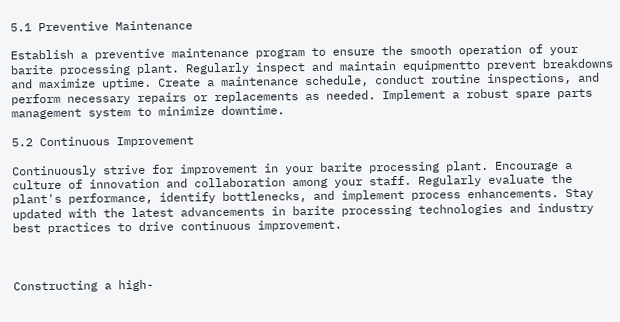5.1 Preventive Maintenance

Establish a preventive maintenance program to ensure the smooth operation of your barite processing plant. Regularly inspect and maintain equipmentto prevent breakdowns and maximize uptime. Create a maintenance schedule, conduct routine inspections, and perform necessary repairs or replacements as needed. Implement a robust spare parts management system to minimize downtime.

5.2 Continuous Improvement

Continuously strive for improvement in your barite processing plant. Encourage a culture of innovation and collaboration among your staff. Regularly evaluate the plant's performance, identify bottlenecks, and implement process enhancements. Stay updated with the latest advancements in barite processing technologies and industry best practices to drive continuous improvement.



Constructing a high-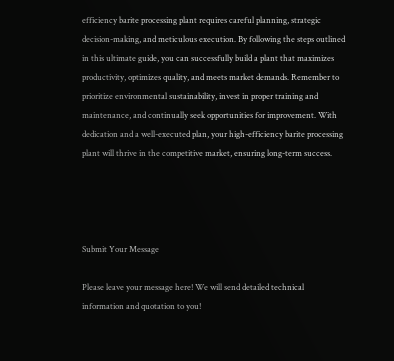efficiency barite processing plant requires careful planning, strategic decision-making, and meticulous execution. By following the steps outlined in this ultimate guide, you can successfully build a plant that maximizes productivity, optimizes quality, and meets market demands. Remember to prioritize environmental sustainability, invest in proper training and maintenance, and continually seek opportunities for improvement. With dedication and a well-executed plan, your high-efficiency barite processing plant will thrive in the competitive market, ensuring long-term success.




Submit Your Message

Please leave your message here! We will send detailed technical information and quotation to you!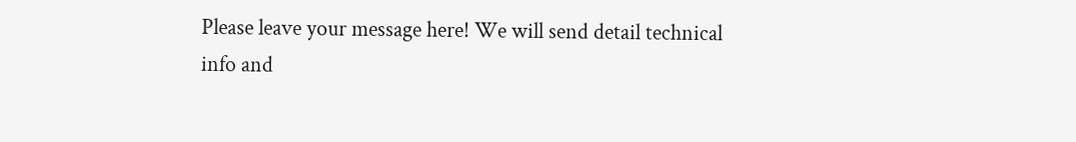Please leave your message here! We will send detail technical info and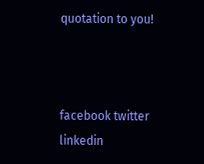quotation to you!



facebook twitter linkedin